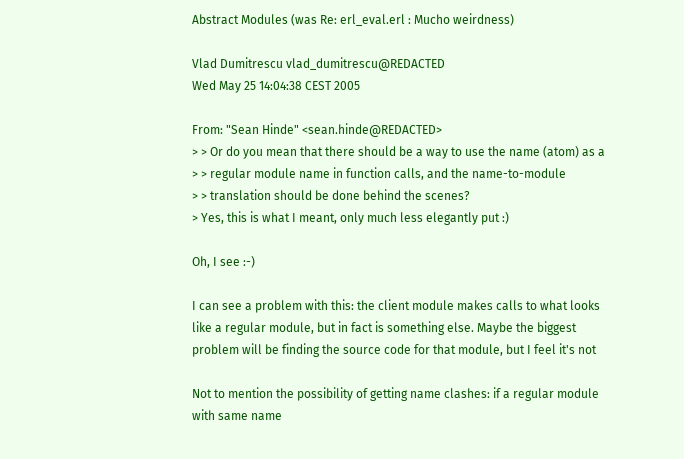Abstract Modules (was Re: erl_eval.erl : Mucho weirdness)

Vlad Dumitrescu vlad_dumitrescu@REDACTED
Wed May 25 14:04:38 CEST 2005

From: "Sean Hinde" <sean.hinde@REDACTED>
> > Or do you mean that there should be a way to use the name (atom) as a
> > regular module name in function calls, and the name-to-module
> > translation should be done behind the scenes?
> Yes, this is what I meant, only much less elegantly put :)

Oh, I see :-)

I can see a problem with this: the client module makes calls to what looks
like a regular module, but in fact is something else. Maybe the biggest
problem will be finding the source code for that module, but I feel it's not

Not to mention the possibility of getting name clashes: if a regular module
with same name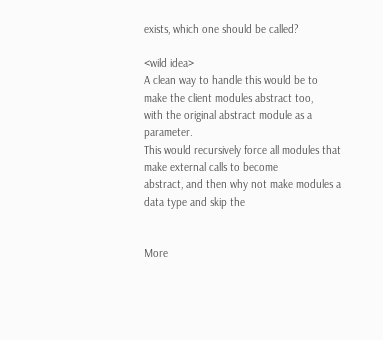exists, which one should be called?

<wild idea>
A clean way to handle this would be to make the client modules abstract too,
with the original abstract module as a parameter.
This would recursively force all modules that make external calls to become
abstract, and then why not make modules a data type and skip the


More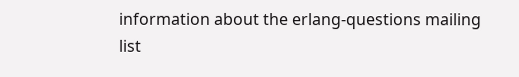information about the erlang-questions mailing list